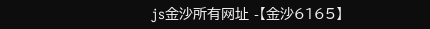js金沙所有网址 -【金沙6165】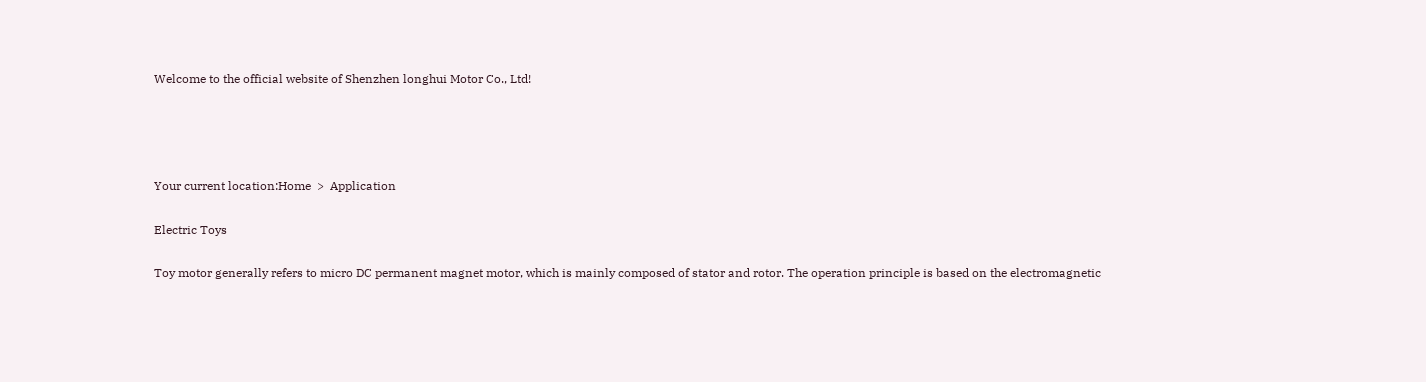Welcome to the official website of Shenzhen longhui Motor Co., Ltd!




Your current location:Home  >  Application

Electric Toys

Toy motor generally refers to micro DC permanent magnet motor, which is mainly composed of stator and rotor. The operation principle is based on the electromagnetic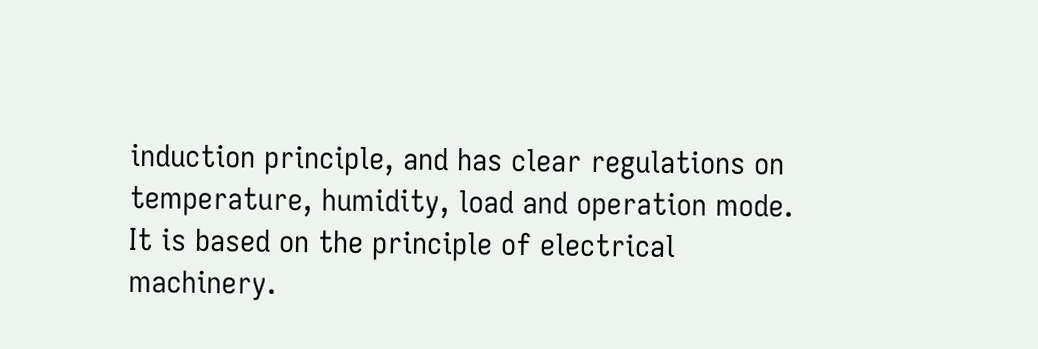induction principle, and has clear regulations on temperature, humidity, load and operation mode. It is based on the principle of electrical machinery.